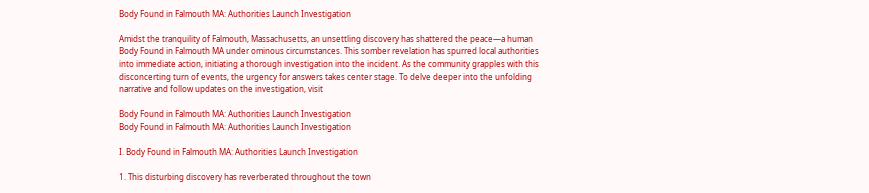Body Found in Falmouth MA: Authorities Launch Investigation

Amidst the tranquility of Falmouth, Massachusetts, an unsettling discovery has shattered the peace—a human Body Found in Falmouth MA under ominous circumstances. This somber revelation has spurred local authorities into immediate action, initiating a thorough investigation into the incident. As the community grapples with this disconcerting turn of events, the urgency for answers takes center stage. To delve deeper into the unfolding narrative and follow updates on the investigation, visit

Body Found in Falmouth MA: Authorities Launch Investigation
Body Found in Falmouth MA: Authorities Launch Investigation

I. Body Found in Falmouth MA: Authorities Launch Investigation

1. This disturbing discovery has reverberated throughout the town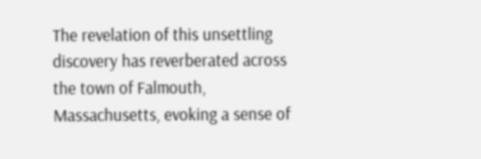The revelation of this unsettling discovery has reverberated across the town of Falmouth, Massachusetts, evoking a sense of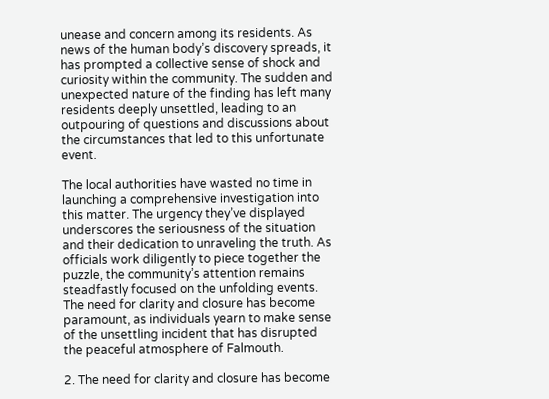unease and concern among its residents. As news of the human body’s discovery spreads, it has prompted a collective sense of shock and curiosity within the community. The sudden and unexpected nature of the finding has left many residents deeply unsettled, leading to an outpouring of questions and discussions about the circumstances that led to this unfortunate event.

The local authorities have wasted no time in launching a comprehensive investigation into this matter. The urgency they’ve displayed underscores the seriousness of the situation and their dedication to unraveling the truth. As officials work diligently to piece together the puzzle, the community’s attention remains steadfastly focused on the unfolding events. The need for clarity and closure has become paramount, as individuals yearn to make sense of the unsettling incident that has disrupted the peaceful atmosphere of Falmouth.

2. The need for clarity and closure has become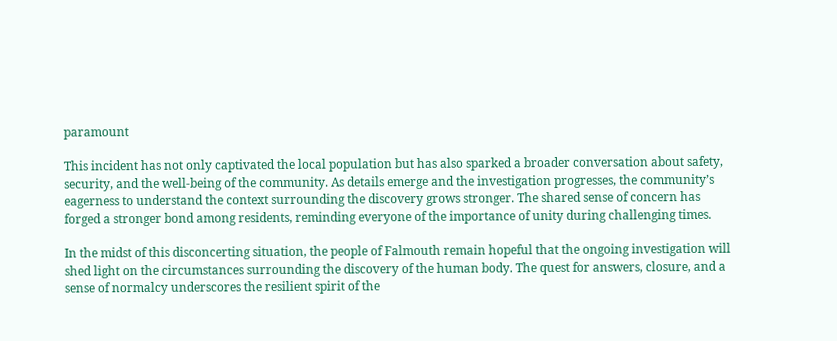paramount

This incident has not only captivated the local population but has also sparked a broader conversation about safety, security, and the well-being of the community. As details emerge and the investigation progresses, the community’s eagerness to understand the context surrounding the discovery grows stronger. The shared sense of concern has forged a stronger bond among residents, reminding everyone of the importance of unity during challenging times.

In the midst of this disconcerting situation, the people of Falmouth remain hopeful that the ongoing investigation will shed light on the circumstances surrounding the discovery of the human body. The quest for answers, closure, and a sense of normalcy underscores the resilient spirit of the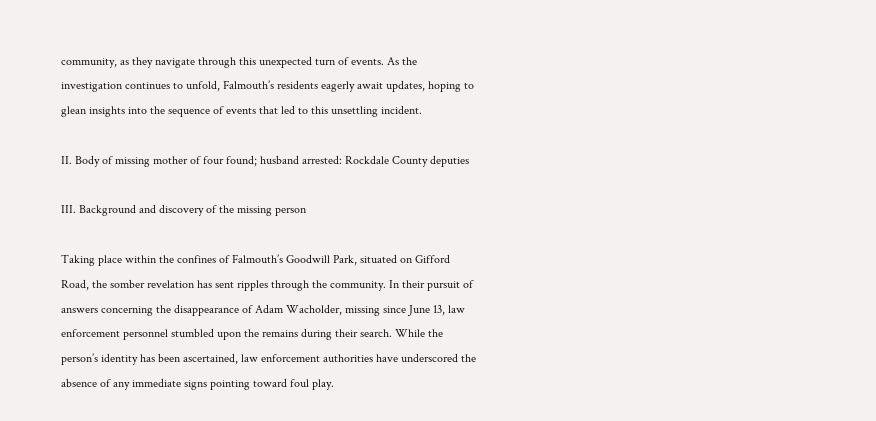community, as they navigate through this unexpected turn of events. As the investigation continues to unfold, Falmouth’s residents eagerly await updates, hoping to glean insights into the sequence of events that led to this unsettling incident.

II. Body of missing mother of four found; husband arrested: Rockdale County deputies

III. Background and discovery of the missing person

Taking place within the confines of Falmouth’s Goodwill Park, situated on Gifford Road, the somber revelation has sent ripples through the community. In their pursuit of answers concerning the disappearance of Adam Wacholder, missing since June 13, law enforcement personnel stumbled upon the remains during their search. While the person’s identity has been ascertained, law enforcement authorities have underscored the absence of any immediate signs pointing toward foul play.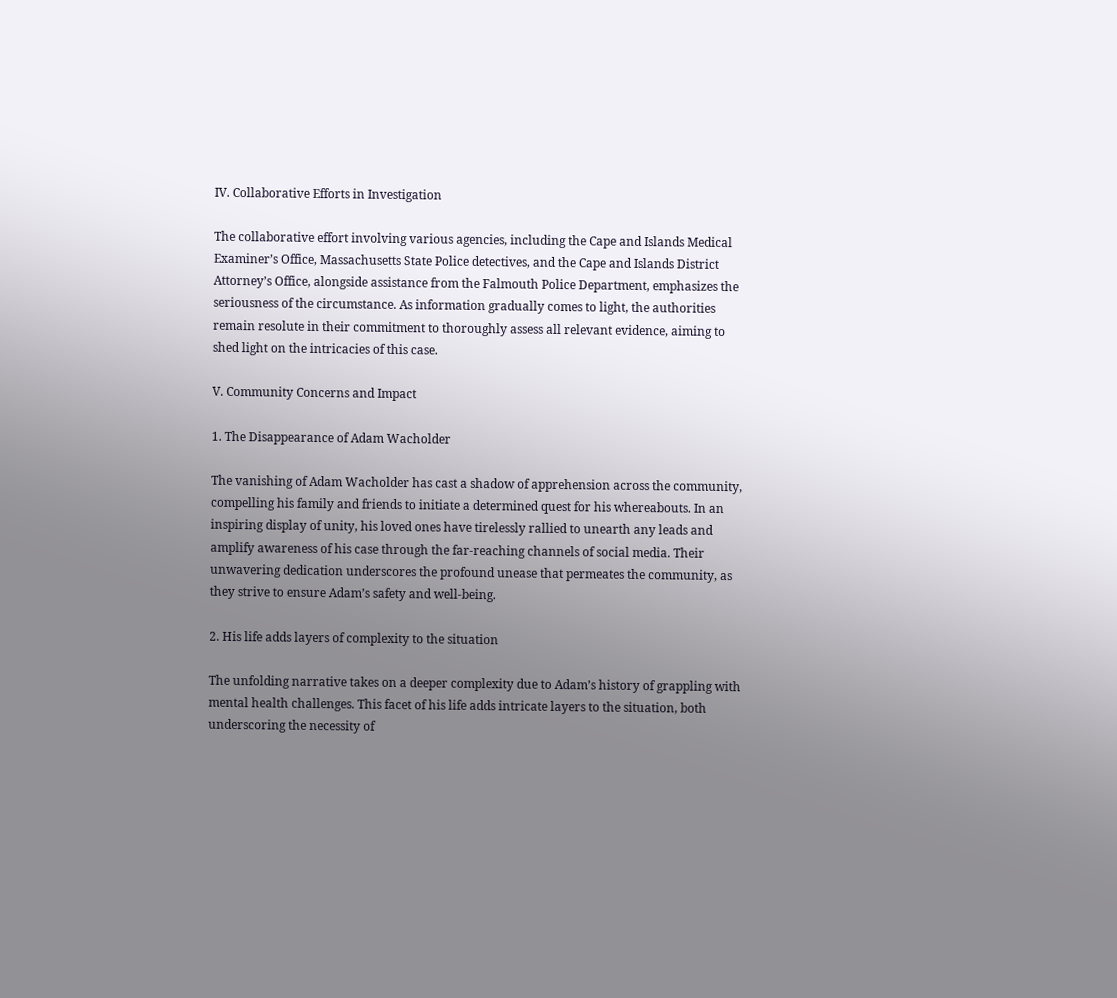IV. Collaborative Efforts in Investigation

The collaborative effort involving various agencies, including the Cape and Islands Medical Examiner’s Office, Massachusetts State Police detectives, and the Cape and Islands District Attorney’s Office, alongside assistance from the Falmouth Police Department, emphasizes the seriousness of the circumstance. As information gradually comes to light, the authorities remain resolute in their commitment to thoroughly assess all relevant evidence, aiming to shed light on the intricacies of this case.

V. Community Concerns and Impact

1. The Disappearance of Adam Wacholder

The vanishing of Adam Wacholder has cast a shadow of apprehension across the community, compelling his family and friends to initiate a determined quest for his whereabouts. In an inspiring display of unity, his loved ones have tirelessly rallied to unearth any leads and amplify awareness of his case through the far-reaching channels of social media. Their unwavering dedication underscores the profound unease that permeates the community, as they strive to ensure Adam’s safety and well-being.

2. His life adds layers of complexity to the situation

The unfolding narrative takes on a deeper complexity due to Adam’s history of grappling with mental health challenges. This facet of his life adds intricate layers to the situation, both underscoring the necessity of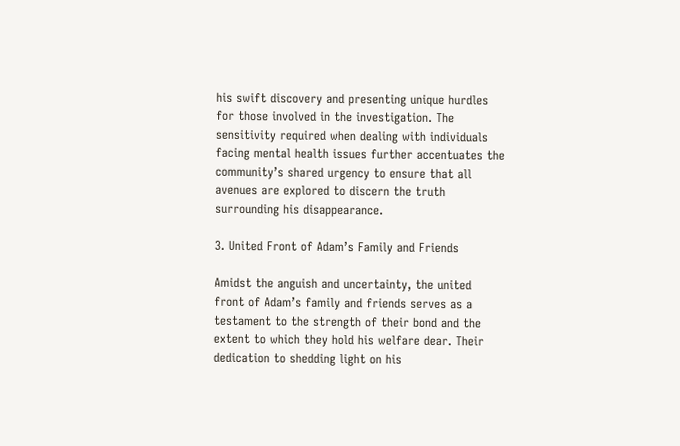his swift discovery and presenting unique hurdles for those involved in the investigation. The sensitivity required when dealing with individuals facing mental health issues further accentuates the community’s shared urgency to ensure that all avenues are explored to discern the truth surrounding his disappearance.

3. United Front of Adam’s Family and Friends

Amidst the anguish and uncertainty, the united front of Adam’s family and friends serves as a testament to the strength of their bond and the extent to which they hold his welfare dear. Their dedication to shedding light on his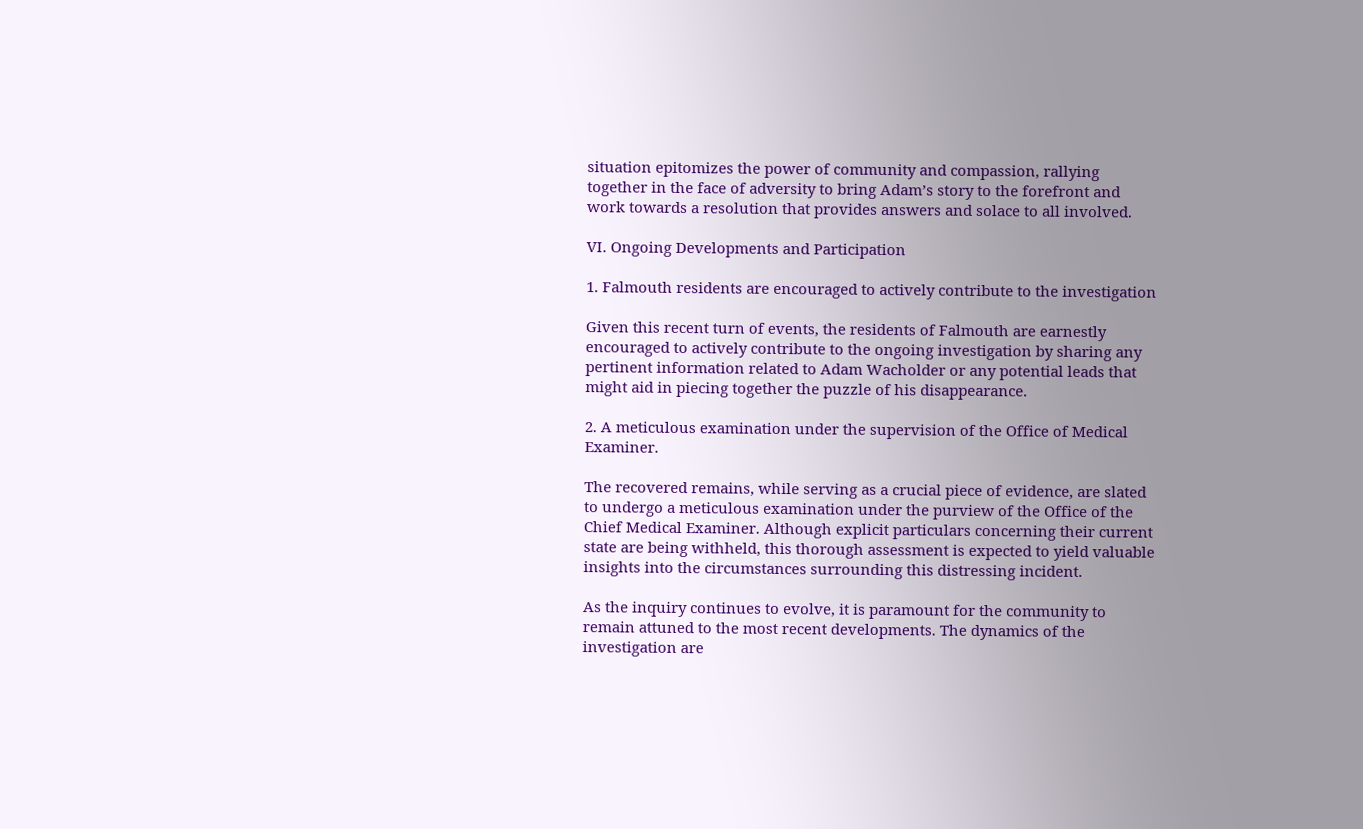situation epitomizes the power of community and compassion, rallying together in the face of adversity to bring Adam’s story to the forefront and work towards a resolution that provides answers and solace to all involved.

VI. Ongoing Developments and Participation

1. Falmouth residents are encouraged to actively contribute to the investigation

Given this recent turn of events, the residents of Falmouth are earnestly encouraged to actively contribute to the ongoing investigation by sharing any pertinent information related to Adam Wacholder or any potential leads that might aid in piecing together the puzzle of his disappearance.

2. A meticulous examination under the supervision of the Office of Medical Examiner.

The recovered remains, while serving as a crucial piece of evidence, are slated to undergo a meticulous examination under the purview of the Office of the Chief Medical Examiner. Although explicit particulars concerning their current state are being withheld, this thorough assessment is expected to yield valuable insights into the circumstances surrounding this distressing incident.

As the inquiry continues to evolve, it is paramount for the community to remain attuned to the most recent developments. The dynamics of the investigation are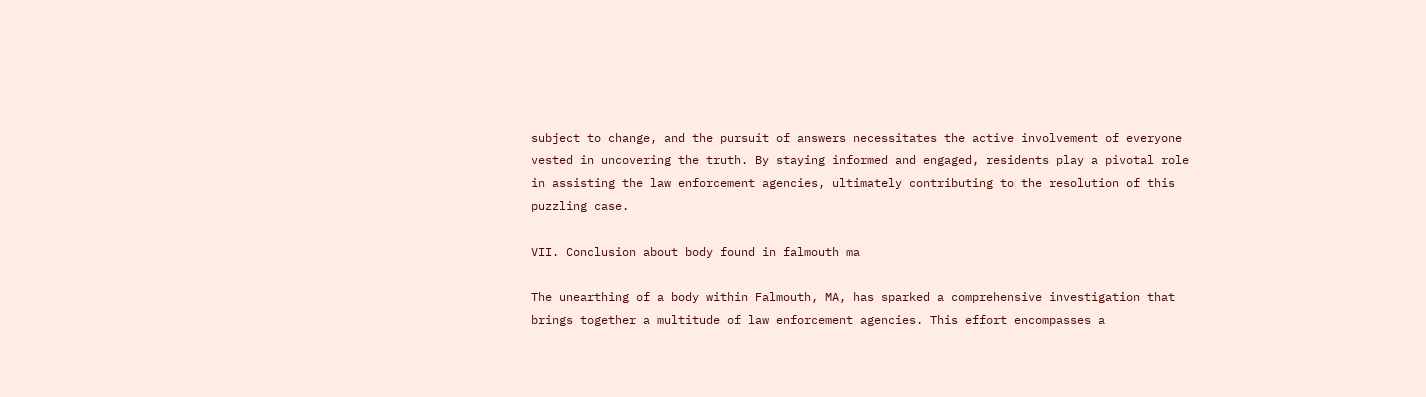subject to change, and the pursuit of answers necessitates the active involvement of everyone vested in uncovering the truth. By staying informed and engaged, residents play a pivotal role in assisting the law enforcement agencies, ultimately contributing to the resolution of this puzzling case.

VII. Conclusion about body found in falmouth ma

The unearthing of a body within Falmouth, MA, has sparked a comprehensive investigation that brings together a multitude of law enforcement agencies. This effort encompasses a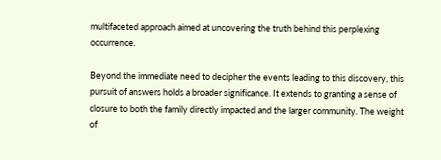multifaceted approach aimed at uncovering the truth behind this perplexing occurrence.

Beyond the immediate need to decipher the events leading to this discovery, this pursuit of answers holds a broader significance. It extends to granting a sense of closure to both the family directly impacted and the larger community. The weight of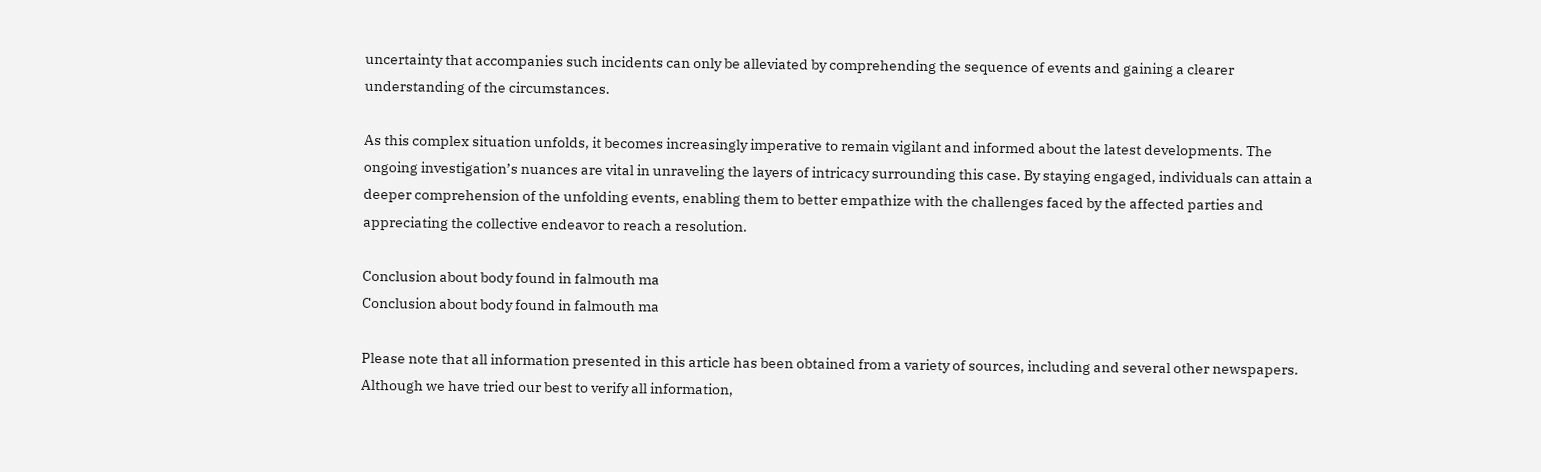uncertainty that accompanies such incidents can only be alleviated by comprehending the sequence of events and gaining a clearer understanding of the circumstances.

As this complex situation unfolds, it becomes increasingly imperative to remain vigilant and informed about the latest developments. The ongoing investigation’s nuances are vital in unraveling the layers of intricacy surrounding this case. By staying engaged, individuals can attain a deeper comprehension of the unfolding events, enabling them to better empathize with the challenges faced by the affected parties and appreciating the collective endeavor to reach a resolution.

Conclusion about body found in falmouth ma
Conclusion about body found in falmouth ma

Please note that all information presented in this article has been obtained from a variety of sources, including and several other newspapers. Although we have tried our best to verify all information,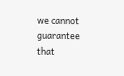we cannot guarantee that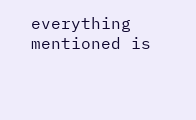everything mentioned is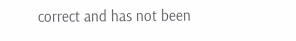correct and has not been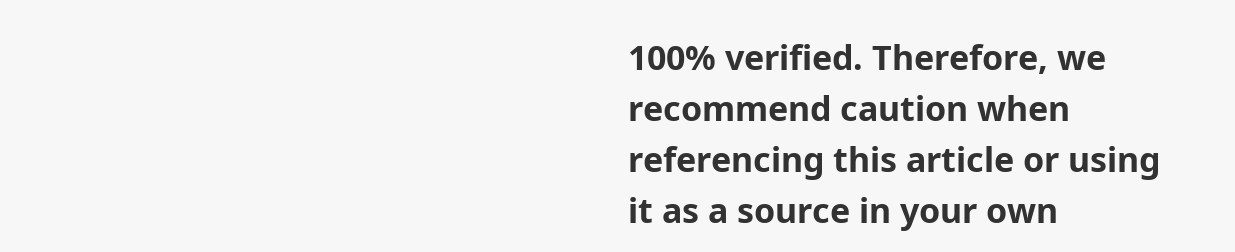100% verified. Therefore, we recommend caution when referencing this article or using it as a source in your own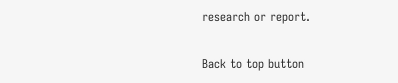research or report.

Back to top button